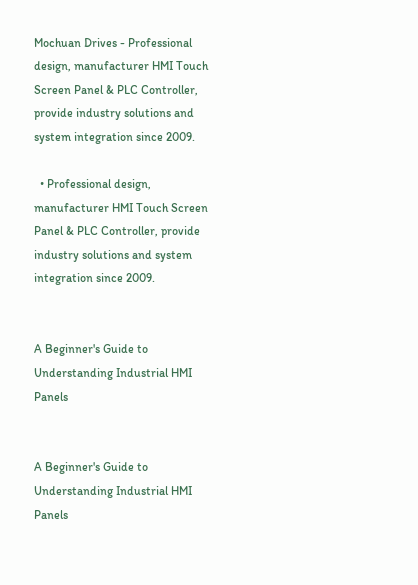Mochuan Drives - Professional design, manufacturer HMI Touch Screen Panel & PLC Controller, provide industry solutions and system integration since 2009.

  • Professional design, manufacturer HMI Touch Screen Panel & PLC Controller, provide industry solutions and system integration since 2009.


A Beginner's Guide to Understanding Industrial HMI Panels


A Beginner's Guide to Understanding Industrial HMI Panels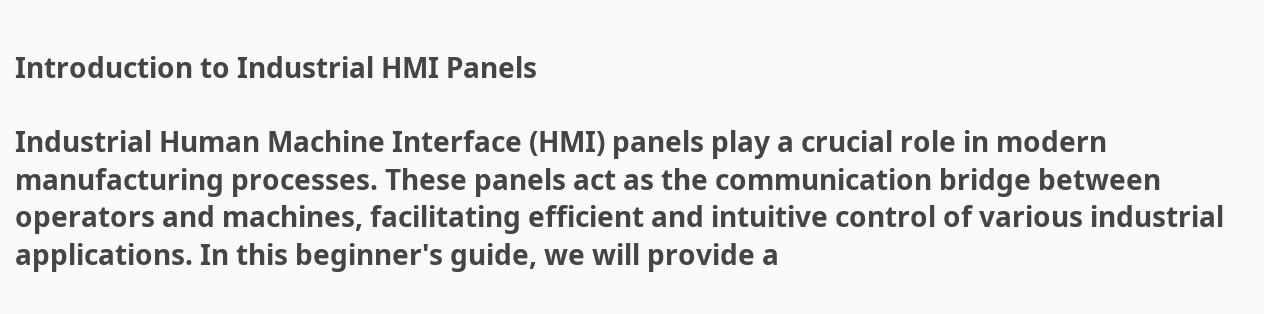Introduction to Industrial HMI Panels

Industrial Human Machine Interface (HMI) panels play a crucial role in modern manufacturing processes. These panels act as the communication bridge between operators and machines, facilitating efficient and intuitive control of various industrial applications. In this beginner's guide, we will provide a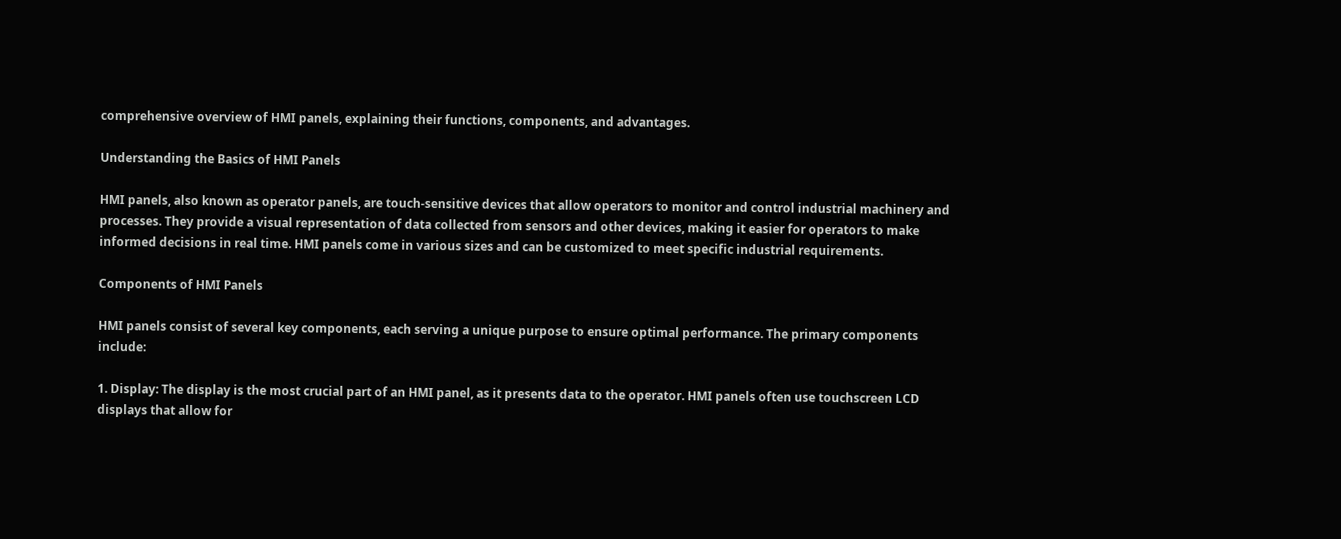comprehensive overview of HMI panels, explaining their functions, components, and advantages.

Understanding the Basics of HMI Panels

HMI panels, also known as operator panels, are touch-sensitive devices that allow operators to monitor and control industrial machinery and processes. They provide a visual representation of data collected from sensors and other devices, making it easier for operators to make informed decisions in real time. HMI panels come in various sizes and can be customized to meet specific industrial requirements.

Components of HMI Panels

HMI panels consist of several key components, each serving a unique purpose to ensure optimal performance. The primary components include:

1. Display: The display is the most crucial part of an HMI panel, as it presents data to the operator. HMI panels often use touchscreen LCD displays that allow for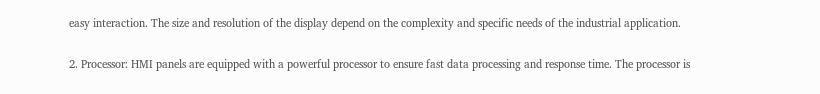easy interaction. The size and resolution of the display depend on the complexity and specific needs of the industrial application.

2. Processor: HMI panels are equipped with a powerful processor to ensure fast data processing and response time. The processor is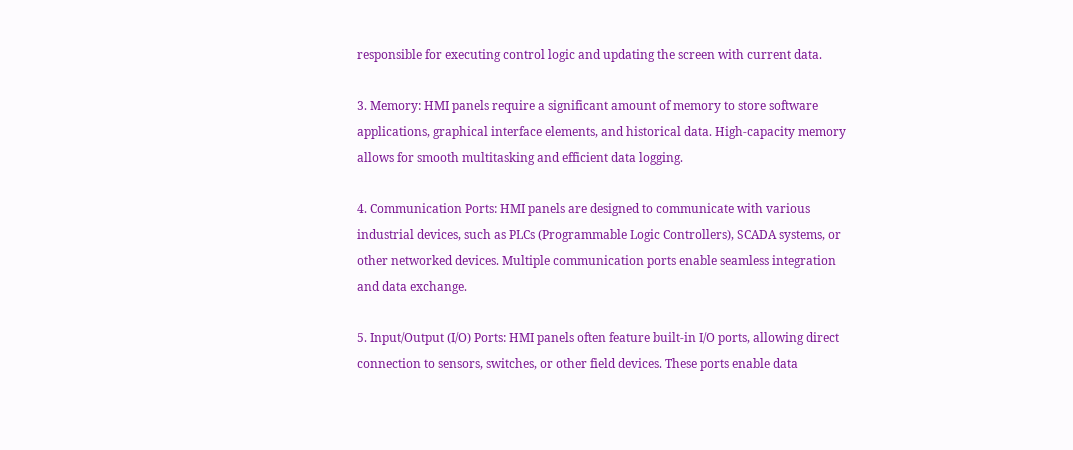responsible for executing control logic and updating the screen with current data.

3. Memory: HMI panels require a significant amount of memory to store software applications, graphical interface elements, and historical data. High-capacity memory allows for smooth multitasking and efficient data logging.

4. Communication Ports: HMI panels are designed to communicate with various industrial devices, such as PLCs (Programmable Logic Controllers), SCADA systems, or other networked devices. Multiple communication ports enable seamless integration and data exchange.

5. Input/Output (I/O) Ports: HMI panels often feature built-in I/O ports, allowing direct connection to sensors, switches, or other field devices. These ports enable data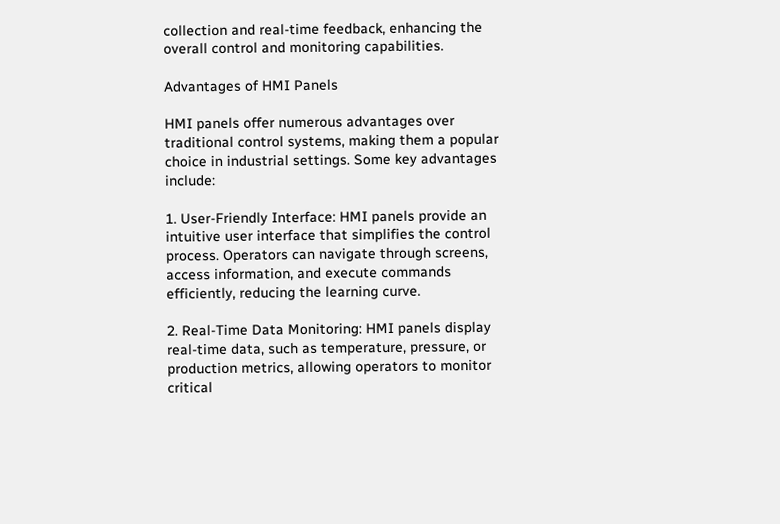collection and real-time feedback, enhancing the overall control and monitoring capabilities.

Advantages of HMI Panels

HMI panels offer numerous advantages over traditional control systems, making them a popular choice in industrial settings. Some key advantages include:

1. User-Friendly Interface: HMI panels provide an intuitive user interface that simplifies the control process. Operators can navigate through screens, access information, and execute commands efficiently, reducing the learning curve.

2. Real-Time Data Monitoring: HMI panels display real-time data, such as temperature, pressure, or production metrics, allowing operators to monitor critical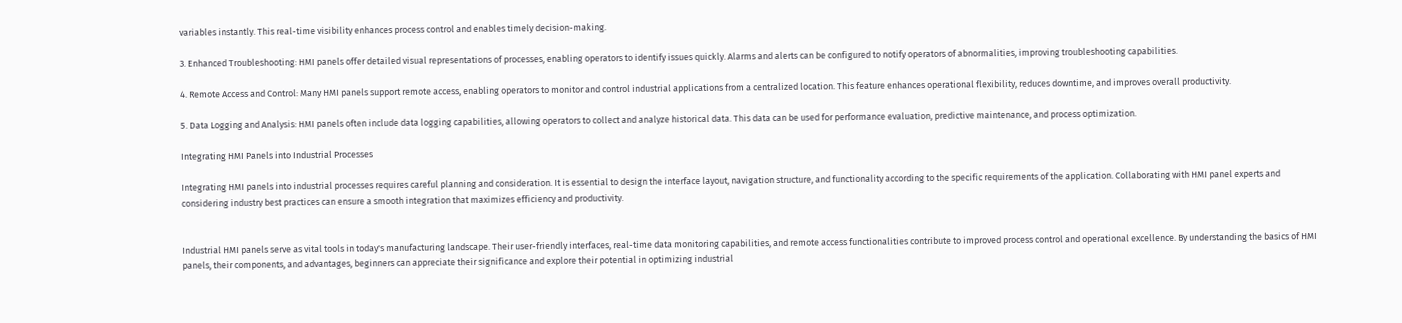variables instantly. This real-time visibility enhances process control and enables timely decision-making.

3. Enhanced Troubleshooting: HMI panels offer detailed visual representations of processes, enabling operators to identify issues quickly. Alarms and alerts can be configured to notify operators of abnormalities, improving troubleshooting capabilities.

4. Remote Access and Control: Many HMI panels support remote access, enabling operators to monitor and control industrial applications from a centralized location. This feature enhances operational flexibility, reduces downtime, and improves overall productivity.

5. Data Logging and Analysis: HMI panels often include data logging capabilities, allowing operators to collect and analyze historical data. This data can be used for performance evaluation, predictive maintenance, and process optimization.

Integrating HMI Panels into Industrial Processes

Integrating HMI panels into industrial processes requires careful planning and consideration. It is essential to design the interface layout, navigation structure, and functionality according to the specific requirements of the application. Collaborating with HMI panel experts and considering industry best practices can ensure a smooth integration that maximizes efficiency and productivity.


Industrial HMI panels serve as vital tools in today's manufacturing landscape. Their user-friendly interfaces, real-time data monitoring capabilities, and remote access functionalities contribute to improved process control and operational excellence. By understanding the basics of HMI panels, their components, and advantages, beginners can appreciate their significance and explore their potential in optimizing industrial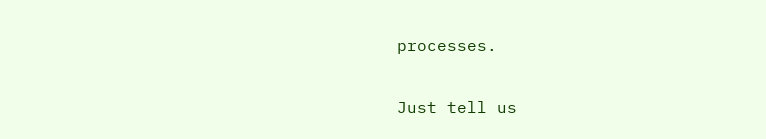processes.


Just tell us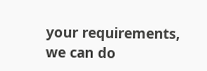your requirements, we can do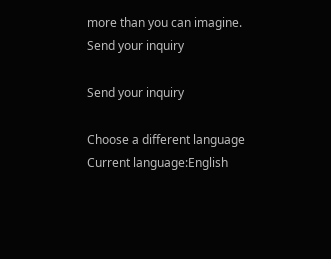more than you can imagine.
Send your inquiry

Send your inquiry

Choose a different language
Current language:English